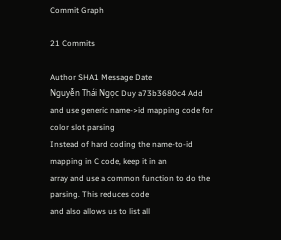Commit Graph

21 Commits

Author SHA1 Message Date
Nguyễn Thái Ngọc Duy a73b3680c4 Add and use generic name->id mapping code for color slot parsing
Instead of hard coding the name-to-id mapping in C code, keep it in an
array and use a common function to do the parsing. This reduces code
and also allows us to list all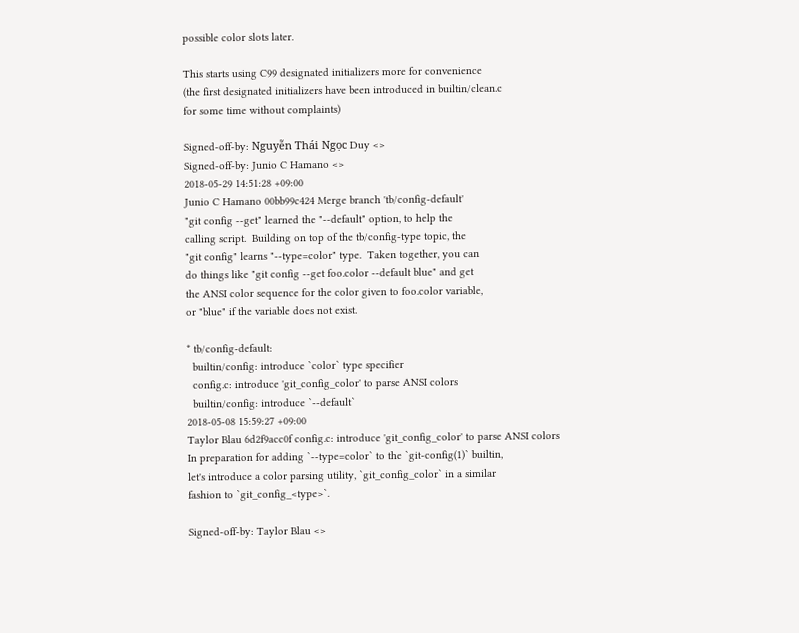possible color slots later.

This starts using C99 designated initializers more for convenience
(the first designated initializers have been introduced in builtin/clean.c
for some time without complaints)

Signed-off-by: Nguyễn Thái Ngọc Duy <>
Signed-off-by: Junio C Hamano <>
2018-05-29 14:51:28 +09:00
Junio C Hamano 00bb99c424 Merge branch 'tb/config-default'
"git config --get" learned the "--default" option, to help the
calling script.  Building on top of the tb/config-type topic, the
"git config" learns "--type=color" type.  Taken together, you can
do things like "git config --get foo.color --default blue" and get
the ANSI color sequence for the color given to foo.color variable,
or "blue" if the variable does not exist.

* tb/config-default:
  builtin/config: introduce `color` type specifier
  config.c: introduce 'git_config_color' to parse ANSI colors
  builtin/config: introduce `--default`
2018-05-08 15:59:27 +09:00
Taylor Blau 6d2f9acc0f config.c: introduce 'git_config_color' to parse ANSI colors
In preparation for adding `--type=color` to the `git-config(1)` builtin,
let's introduce a color parsing utility, `git_config_color` in a similar
fashion to `git_config_<type>`.

Signed-off-by: Taylor Blau <>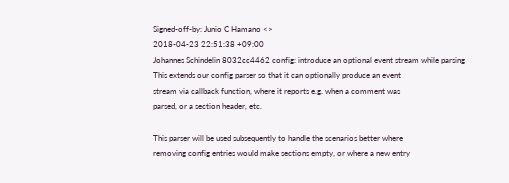Signed-off-by: Junio C Hamano <>
2018-04-23 22:51:38 +09:00
Johannes Schindelin 8032cc4462 config: introduce an optional event stream while parsing
This extends our config parser so that it can optionally produce an event
stream via callback function, where it reports e.g. when a comment was
parsed, or a section header, etc.

This parser will be used subsequently to handle the scenarios better where
removing config entries would make sections empty, or where a new entry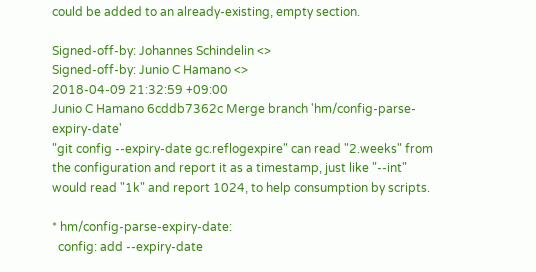could be added to an already-existing, empty section.

Signed-off-by: Johannes Schindelin <>
Signed-off-by: Junio C Hamano <>
2018-04-09 21:32:59 +09:00
Junio C Hamano 6cddb7362c Merge branch 'hm/config-parse-expiry-date'
"git config --expiry-date gc.reflogexpire" can read "2.weeks" from
the configuration and report it as a timestamp, just like "--int"
would read "1k" and report 1024, to help consumption by scripts.

* hm/config-parse-expiry-date:
  config: add --expiry-date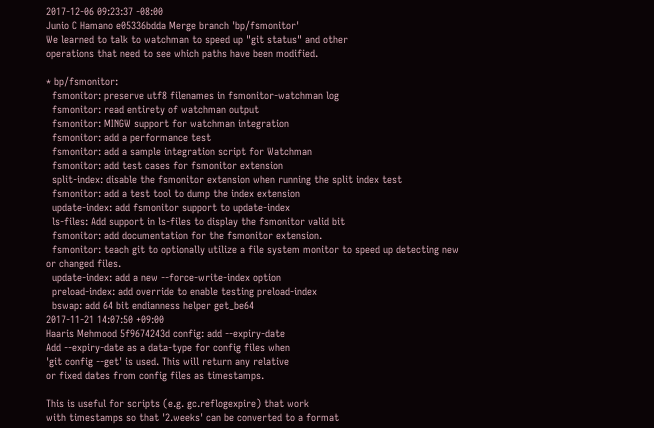2017-12-06 09:23:37 -08:00
Junio C Hamano e05336bdda Merge branch 'bp/fsmonitor'
We learned to talk to watchman to speed up "git status" and other
operations that need to see which paths have been modified.

* bp/fsmonitor:
  fsmonitor: preserve utf8 filenames in fsmonitor-watchman log
  fsmonitor: read entirety of watchman output
  fsmonitor: MINGW support for watchman integration
  fsmonitor: add a performance test
  fsmonitor: add a sample integration script for Watchman
  fsmonitor: add test cases for fsmonitor extension
  split-index: disable the fsmonitor extension when running the split index test
  fsmonitor: add a test tool to dump the index extension
  update-index: add fsmonitor support to update-index
  ls-files: Add support in ls-files to display the fsmonitor valid bit
  fsmonitor: add documentation for the fsmonitor extension.
  fsmonitor: teach git to optionally utilize a file system monitor to speed up detecting new or changed files.
  update-index: add a new --force-write-index option
  preload-index: add override to enable testing preload-index
  bswap: add 64 bit endianness helper get_be64
2017-11-21 14:07:50 +09:00
Haaris Mehmood 5f9674243d config: add --expiry-date
Add --expiry-date as a data-type for config files when
'git config --get' is used. This will return any relative
or fixed dates from config files as timestamps.

This is useful for scripts (e.g. gc.reflogexpire) that work
with timestamps so that '2.weeks' can be converted to a format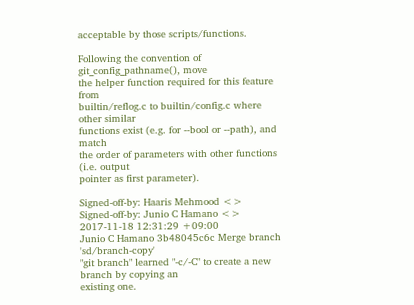acceptable by those scripts/functions.

Following the convention of git_config_pathname(), move
the helper function required for this feature from
builtin/reflog.c to builtin/config.c where other similar
functions exist (e.g. for --bool or --path), and match
the order of parameters with other functions (i.e. output
pointer as first parameter).

Signed-off-by: Haaris Mehmood <>
Signed-off-by: Junio C Hamano <>
2017-11-18 12:31:29 +09:00
Junio C Hamano 3b48045c6c Merge branch 'sd/branch-copy'
"git branch" learned "-c/-C" to create a new branch by copying an
existing one.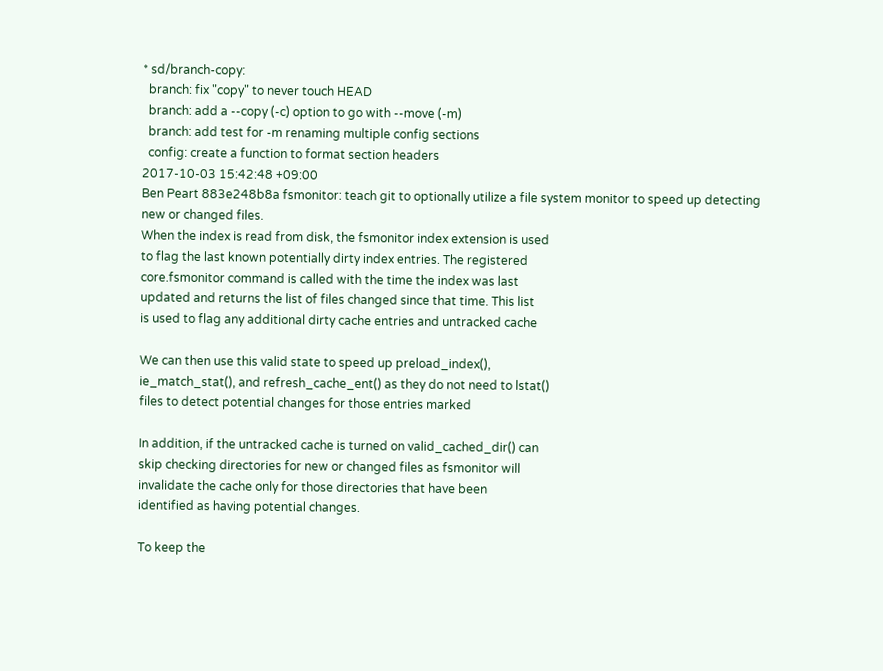* sd/branch-copy:
  branch: fix "copy" to never touch HEAD
  branch: add a --copy (-c) option to go with --move (-m)
  branch: add test for -m renaming multiple config sections
  config: create a function to format section headers
2017-10-03 15:42:48 +09:00
Ben Peart 883e248b8a fsmonitor: teach git to optionally utilize a file system monitor to speed up detecting new or changed files.
When the index is read from disk, the fsmonitor index extension is used
to flag the last known potentially dirty index entries. The registered
core.fsmonitor command is called with the time the index was last
updated and returns the list of files changed since that time. This list
is used to flag any additional dirty cache entries and untracked cache

We can then use this valid state to speed up preload_index(),
ie_match_stat(), and refresh_cache_ent() as they do not need to lstat()
files to detect potential changes for those entries marked

In addition, if the untracked cache is turned on valid_cached_dir() can
skip checking directories for new or changed files as fsmonitor will
invalidate the cache only for those directories that have been
identified as having potential changes.

To keep the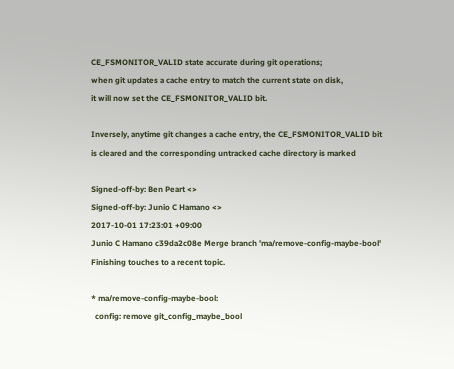CE_FSMONITOR_VALID state accurate during git operations;
when git updates a cache entry to match the current state on disk,
it will now set the CE_FSMONITOR_VALID bit.

Inversely, anytime git changes a cache entry, the CE_FSMONITOR_VALID bit
is cleared and the corresponding untracked cache directory is marked

Signed-off-by: Ben Peart <>
Signed-off-by: Junio C Hamano <>
2017-10-01 17:23:01 +09:00
Junio C Hamano c39da2c08e Merge branch 'ma/remove-config-maybe-bool'
Finishing touches to a recent topic.

* ma/remove-config-maybe-bool:
  config: remove git_config_maybe_bool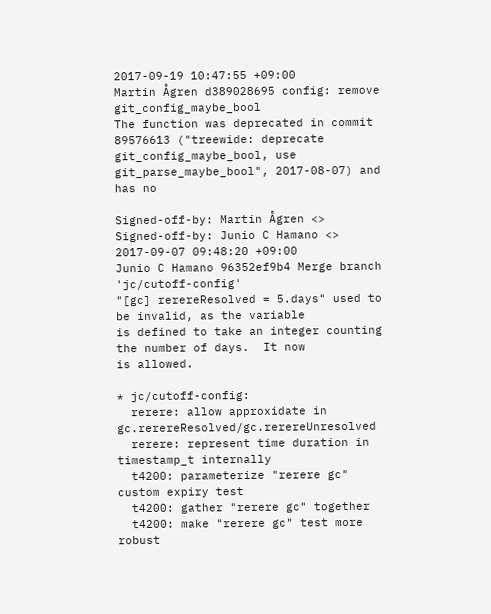2017-09-19 10:47:55 +09:00
Martin Ågren d389028695 config: remove git_config_maybe_bool
The function was deprecated in commit 89576613 ("treewide: deprecate
git_config_maybe_bool, use git_parse_maybe_bool", 2017-08-07) and has no

Signed-off-by: Martin Ågren <>
Signed-off-by: Junio C Hamano <>
2017-09-07 09:48:20 +09:00
Junio C Hamano 96352ef9b4 Merge branch 'jc/cutoff-config'
"[gc] rerereResolved = 5.days" used to be invalid, as the variable
is defined to take an integer counting the number of days.  It now
is allowed.

* jc/cutoff-config:
  rerere: allow approxidate in gc.rerereResolved/gc.rerereUnresolved
  rerere: represent time duration in timestamp_t internally
  t4200: parameterize "rerere gc" custom expiry test
  t4200: gather "rerere gc" together
  t4200: make "rerere gc" test more robust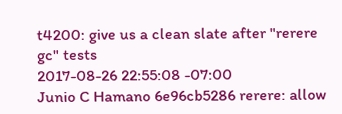t4200: give us a clean slate after "rerere gc" tests
2017-08-26 22:55:08 -07:00
Junio C Hamano 6e96cb5286 rerere: allow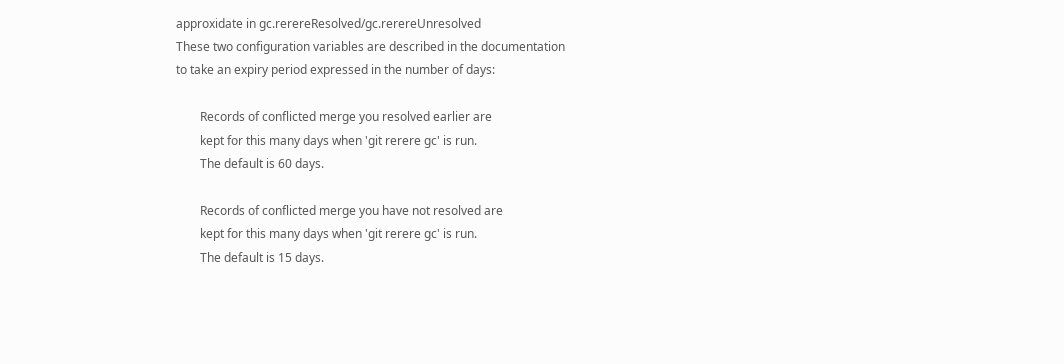approxidate in gc.rerereResolved/gc.rerereUnresolved
These two configuration variables are described in the documentation
to take an expiry period expressed in the number of days:

        Records of conflicted merge you resolved earlier are
        kept for this many days when 'git rerere gc' is run.
        The default is 60 days.

        Records of conflicted merge you have not resolved are
        kept for this many days when 'git rerere gc' is run.
        The default is 15 days.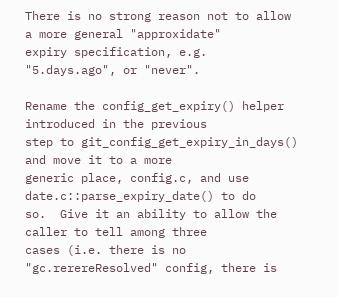There is no strong reason not to allow a more general "approxidate"
expiry specification, e.g. "5.days.ago", or "never".

Rename the config_get_expiry() helper introduced in the previous
step to git_config_get_expiry_in_days() and move it to a more
generic place, config.c, and use date.c::parse_expiry_date() to do
so.  Give it an ability to allow the caller to tell among three
cases (i.e. there is no "gc.rerereResolved" config, there is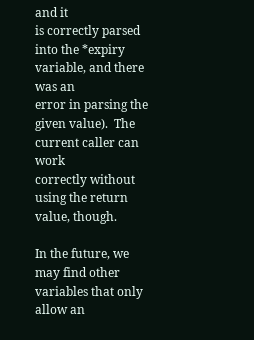and it
is correctly parsed into the *expiry variable, and there was an
error in parsing the given value).  The current caller can work
correctly without using the return value, though.

In the future, we may find other variables that only allow an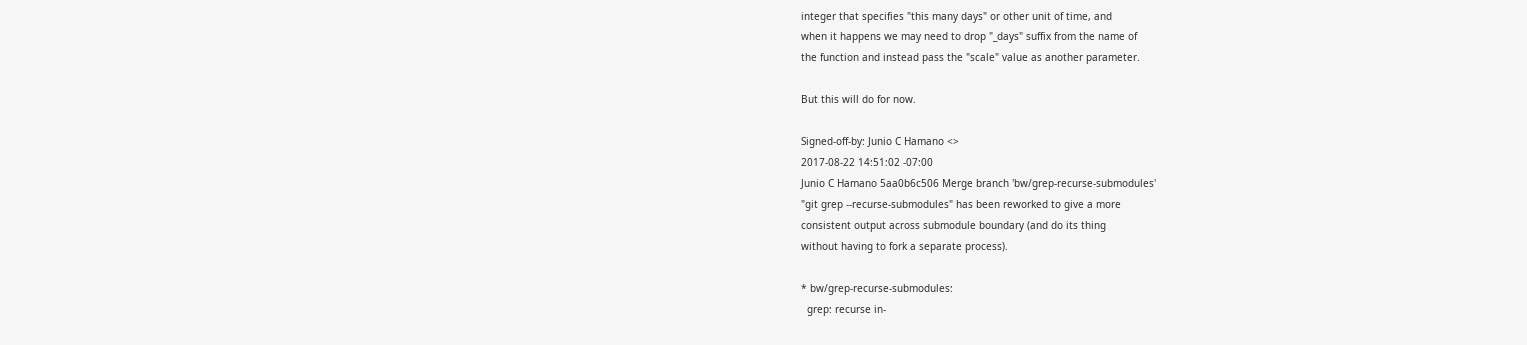integer that specifies "this many days" or other unit of time, and
when it happens we may need to drop "_days" suffix from the name of
the function and instead pass the "scale" value as another parameter.

But this will do for now.

Signed-off-by: Junio C Hamano <>
2017-08-22 14:51:02 -07:00
Junio C Hamano 5aa0b6c506 Merge branch 'bw/grep-recurse-submodules'
"git grep --recurse-submodules" has been reworked to give a more
consistent output across submodule boundary (and do its thing
without having to fork a separate process).

* bw/grep-recurse-submodules:
  grep: recurse in-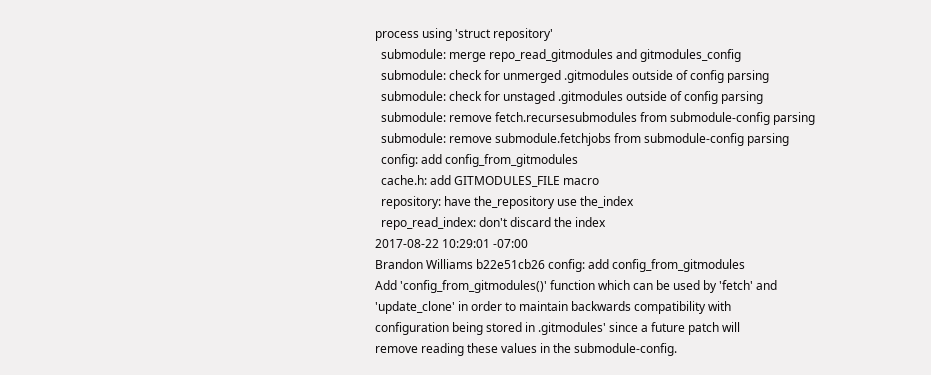process using 'struct repository'
  submodule: merge repo_read_gitmodules and gitmodules_config
  submodule: check for unmerged .gitmodules outside of config parsing
  submodule: check for unstaged .gitmodules outside of config parsing
  submodule: remove fetch.recursesubmodules from submodule-config parsing
  submodule: remove submodule.fetchjobs from submodule-config parsing
  config: add config_from_gitmodules
  cache.h: add GITMODULES_FILE macro
  repository: have the_repository use the_index
  repo_read_index: don't discard the index
2017-08-22 10:29:01 -07:00
Brandon Williams b22e51cb26 config: add config_from_gitmodules
Add 'config_from_gitmodules()' function which can be used by 'fetch' and
'update_clone' in order to maintain backwards compatibility with
configuration being stored in .gitmodules' since a future patch will
remove reading these values in the submodule-config.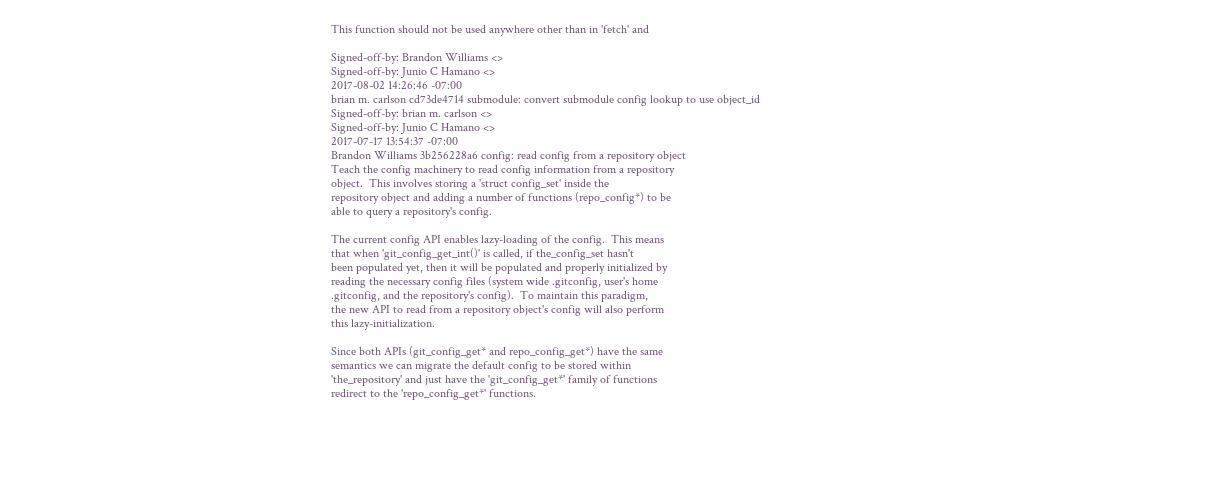This function should not be used anywhere other than in 'fetch' and

Signed-off-by: Brandon Williams <>
Signed-off-by: Junio C Hamano <>
2017-08-02 14:26:46 -07:00
brian m. carlson cd73de4714 submodule: convert submodule config lookup to use object_id
Signed-off-by: brian m. carlson <>
Signed-off-by: Junio C Hamano <>
2017-07-17 13:54:37 -07:00
Brandon Williams 3b256228a6 config: read config from a repository object
Teach the config machinery to read config information from a repository
object.  This involves storing a 'struct config_set' inside the
repository object and adding a number of functions (repo_config*) to be
able to query a repository's config.

The current config API enables lazy-loading of the config.  This means
that when 'git_config_get_int()' is called, if the_config_set hasn't
been populated yet, then it will be populated and properly initialized by
reading the necessary config files (system wide .gitconfig, user's home
.gitconfig, and the repository's config).  To maintain this paradigm,
the new API to read from a repository object's config will also perform
this lazy-initialization.

Since both APIs (git_config_get* and repo_config_get*) have the same
semantics we can migrate the default config to be stored within
'the_repository' and just have the 'git_config_get*' family of functions
redirect to the 'repo_config_get*' functions.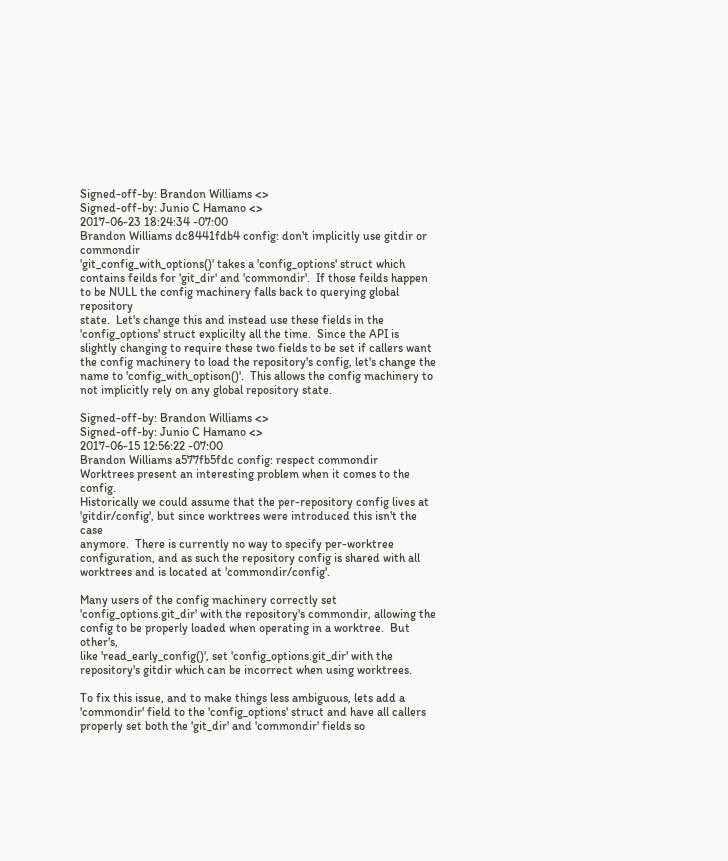Signed-off-by: Brandon Williams <>
Signed-off-by: Junio C Hamano <>
2017-06-23 18:24:34 -07:00
Brandon Williams dc8441fdb4 config: don't implicitly use gitdir or commondir
'git_config_with_options()' takes a 'config_options' struct which
contains feilds for 'git_dir' and 'commondir'.  If those feilds happen
to be NULL the config machinery falls back to querying global repository
state.  Let's change this and instead use these fields in the
'config_options' struct explicilty all the time.  Since the API is
slightly changing to require these two fields to be set if callers want
the config machinery to load the repository's config, let's change the
name to 'config_with_optison()'.  This allows the config machinery to
not implicitly rely on any global repository state.

Signed-off-by: Brandon Williams <>
Signed-off-by: Junio C Hamano <>
2017-06-15 12:56:22 -07:00
Brandon Williams a577fb5fdc config: respect commondir
Worktrees present an interesting problem when it comes to the config.
Historically we could assume that the per-repository config lives at
'gitdir/config', but since worktrees were introduced this isn't the case
anymore.  There is currently no way to specify per-worktree
configuration, and as such the repository config is shared with all
worktrees and is located at 'commondir/config'.

Many users of the config machinery correctly set
'config_options.git_dir' with the repository's commondir, allowing the
config to be properly loaded when operating in a worktree.  But other's,
like 'read_early_config()', set 'config_options.git_dir' with the
repository's gitdir which can be incorrect when using worktrees.

To fix this issue, and to make things less ambiguous, lets add a
'commondir' field to the 'config_options' struct and have all callers
properly set both the 'git_dir' and 'commondir' fields so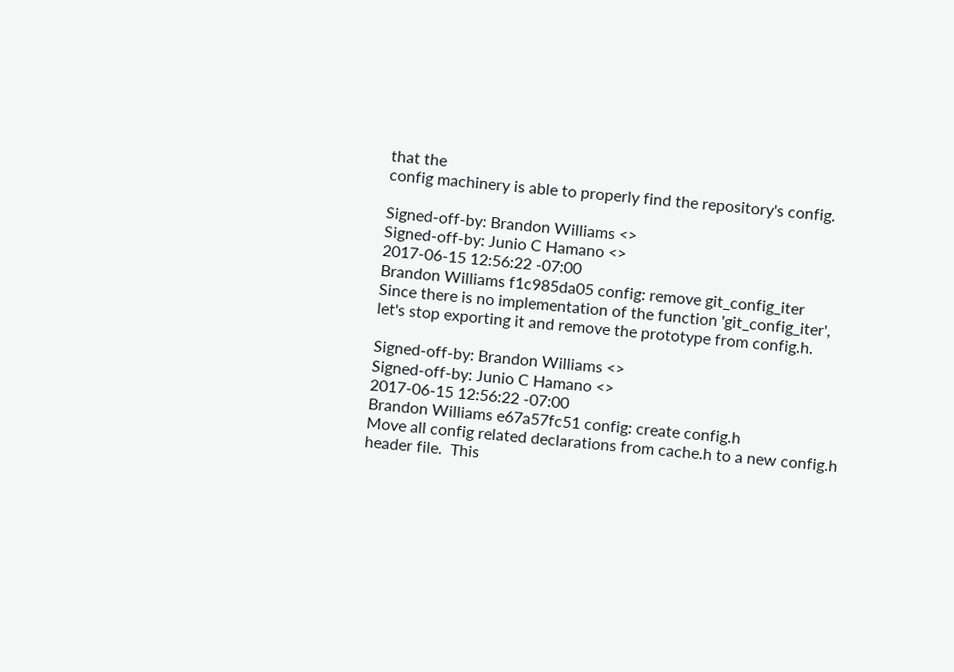that the
config machinery is able to properly find the repository's config.

Signed-off-by: Brandon Williams <>
Signed-off-by: Junio C Hamano <>
2017-06-15 12:56:22 -07:00
Brandon Williams f1c985da05 config: remove git_config_iter
Since there is no implementation of the function 'git_config_iter',
let's stop exporting it and remove the prototype from config.h.

Signed-off-by: Brandon Williams <>
Signed-off-by: Junio C Hamano <>
2017-06-15 12:56:22 -07:00
Brandon Williams e67a57fc51 config: create config.h
Move all config related declarations from cache.h to a new config.h
header file.  This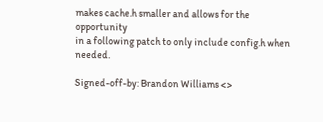makes cache.h smaller and allows for the opportunity
in a following patch to only include config.h when needed.

Signed-off-by: Brandon Williams <>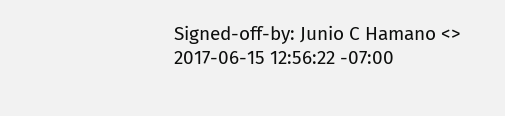Signed-off-by: Junio C Hamano <>
2017-06-15 12:56:22 -07:00